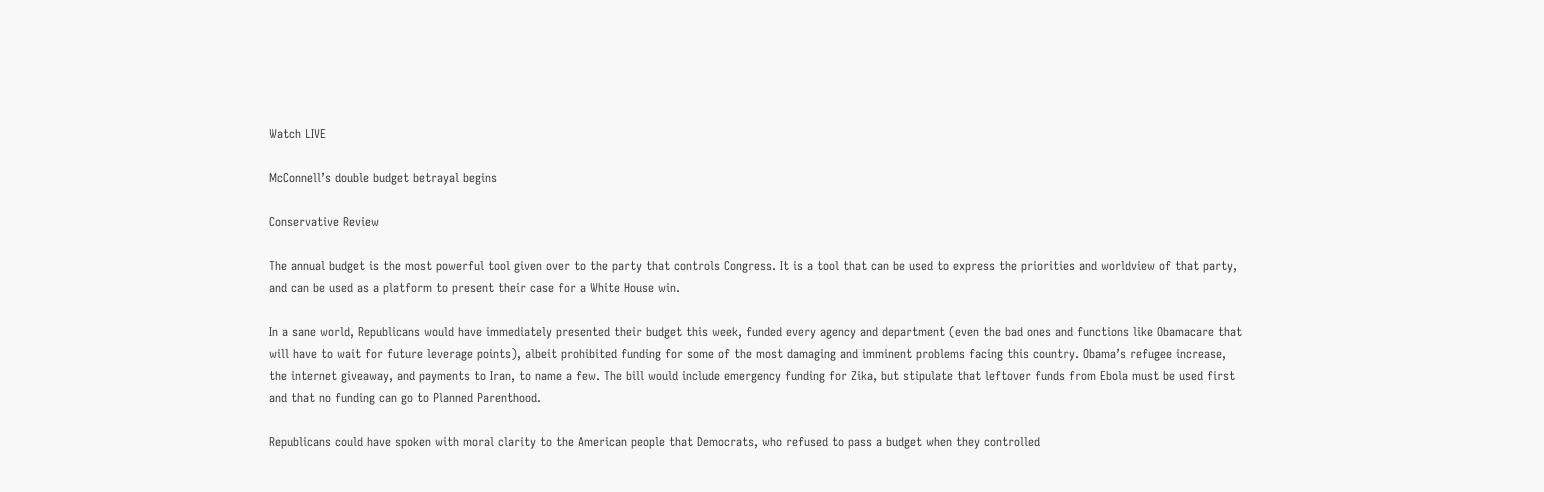Watch LIVE

McConnell’s double budget betrayal begins

Conservative Review

The annual budget is the most powerful tool given over to the party that controls Congress. It is a tool that can be used to express the priorities and worldview of that party, and can be used as a platform to present their case for a White House win.

In a sane world, Republicans would have immediately presented their budget this week, funded every agency and department (even the bad ones and functions like Obamacare that will have to wait for future leverage points), albeit prohibited funding for some of the most damaging and imminent problems facing this country. Obama’s refugee increase, the internet giveaway, and payments to Iran, to name a few. The bill would include emergency funding for Zika, but stipulate that leftover funds from Ebola must be used first and that no funding can go to Planned Parenthood.

Republicans could have spoken with moral clarity to the American people that Democrats, who refused to pass a budget when they controlled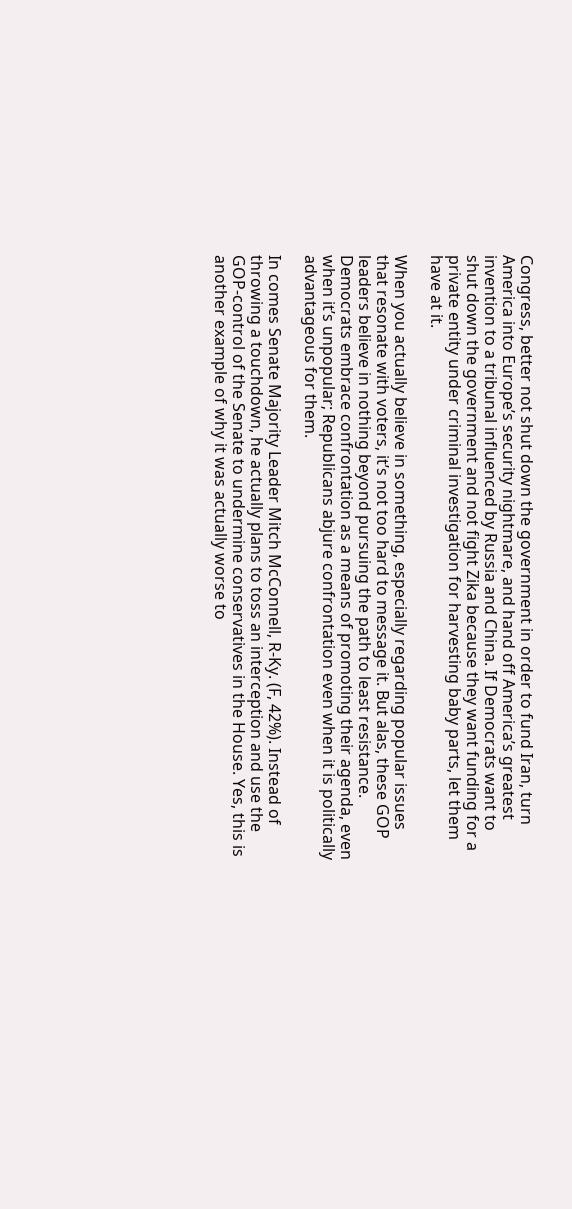Congress, better not shut down the government in order to fund Iran, turn America into Europe’s security nightmare, and hand off America’s greatest invention to a tribunal influenced by Russia and China. If Democrats want to shut down the government and not fight Zika because they want funding for a private entity under criminal investigation for harvesting baby parts, let them have at it.

When you actually believe in something, especially regarding popular issues that resonate with voters, it’s not too hard to message it. But alas, these GOP leaders believe in nothing beyond pursuing the path to least resistance. Democrats embrace confrontation as a means of promoting their agenda, even when it’s unpopular; Republicans abjure confrontation even when it is politically advantageous for them.

In comes Senate Majority Leader Mitch McConnell, R-Ky. (F, 42%). Instead of throwing a touchdown, he actually plans to toss an interception and use the GOP-control of the Senate to undermine conservatives in the House. Yes, this is another example of why it was actually worse to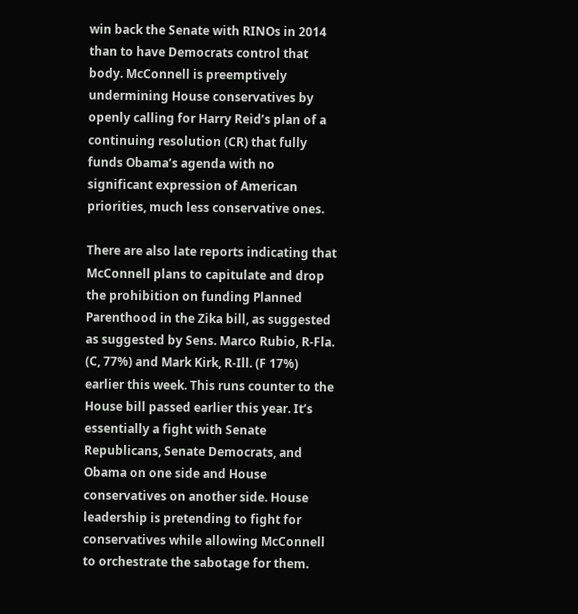win back the Senate with RINOs in 2014 than to have Democrats control that body. McConnell is preemptively undermining House conservatives by openly calling for Harry Reid’s plan of a continuing resolution (CR) that fully funds Obama’s agenda with no significant expression of American priorities, much less conservative ones.

There are also late reports indicating that McConnell plans to capitulate and drop the prohibition on funding Planned Parenthood in the Zika bill, as suggested as suggested by Sens. Marco Rubio, R-Fla. (C, 77%) and Mark Kirk, R-Ill. (F 17%) earlier this week. This runs counter to the House bill passed earlier this year. It’s essentially a fight with Senate Republicans, Senate Democrats, and Obama on one side and House conservatives on another side. House leadership is pretending to fight for conservatives while allowing McConnell to orchestrate the sabotage for them.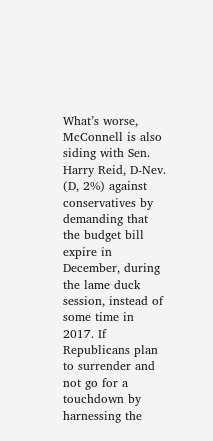What’s worse, McConnell is also siding with Sen. Harry Reid, D-Nev. (D, 2%) against conservatives by demanding that the budget bill expire in December, during the lame duck session, instead of some time in 2017. If Republicans plan to surrender and not go for a touchdown by harnessing the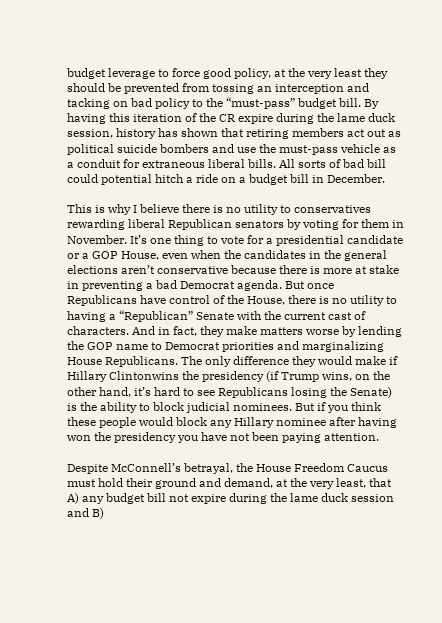budget leverage to force good policy, at the very least they should be prevented from tossing an interception and tacking on bad policy to the “must-pass” budget bill. By having this iteration of the CR expire during the lame duck session, history has shown that retiring members act out as political suicide bombers and use the must-pass vehicle as a conduit for extraneous liberal bills. All sorts of bad bill could potential hitch a ride on a budget bill in December.

This is why I believe there is no utility to conservatives rewarding liberal Republican senators by voting for them in November. It’s one thing to vote for a presidential candidate or a GOP House, even when the candidates in the general elections aren’t conservative because there is more at stake in preventing a bad Democrat agenda. But once Republicans have control of the House, there is no utility to having a “Republican” Senate with the current cast of characters. And in fact, they make matters worse by lending the GOP name to Democrat priorities and marginalizing House Republicans. The only difference they would make if Hillary Clintonwins the presidency (if Trump wins, on the other hand, it’s hard to see Republicans losing the Senate) is the ability to block judicial nominees. But if you think these people would block any Hillary nominee after having won the presidency you have not been paying attention.

Despite McConnell’s betrayal, the House Freedom Caucus must hold their ground and demand, at the very least, that A) any budget bill not expire during the lame duck session and B)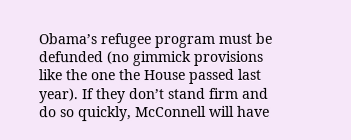Obama’s refugee program must be defunded (no gimmick provisions like the one the House passed last year). If they don’t stand firm and do so quickly, McConnell will have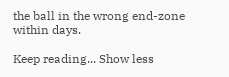the ball in the wrong end-zone within days.

Keep reading... Show less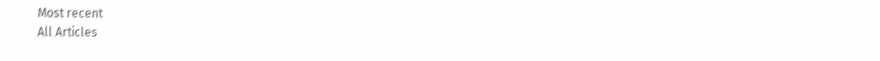Most recent
All Articles